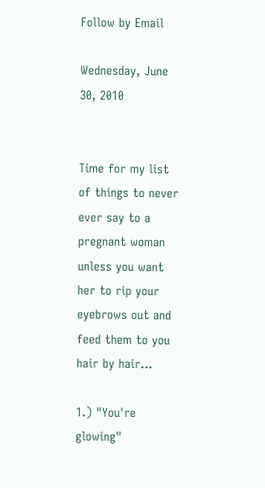Follow by Email

Wednesday, June 30, 2010


Time for my list of things to never ever say to a pregnant woman unless you want her to rip your eyebrows out and feed them to you hair by hair...

1.) "You're glowing"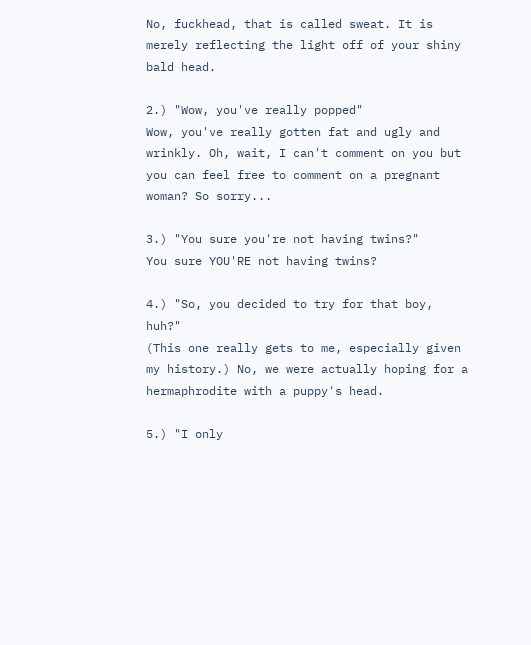No, fuckhead, that is called sweat. It is merely reflecting the light off of your shiny bald head.

2.) "Wow, you've really popped"
Wow, you've really gotten fat and ugly and wrinkly. Oh, wait, I can't comment on you but you can feel free to comment on a pregnant woman? So sorry...

3.) "You sure you're not having twins?"
You sure YOU'RE not having twins?

4.) "So, you decided to try for that boy, huh?"
(This one really gets to me, especially given my history.) No, we were actually hoping for a hermaphrodite with a puppy's head.

5.) "I only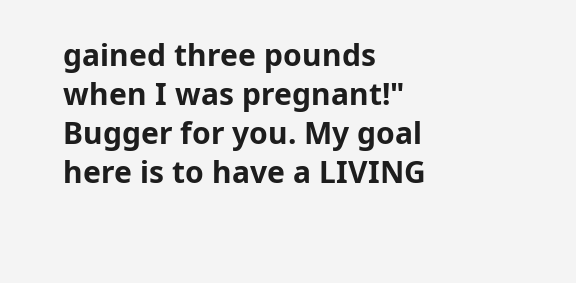gained three pounds when I was pregnant!"
Bugger for you. My goal here is to have a LIVING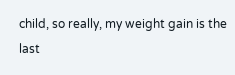child, so really, my weight gain is the last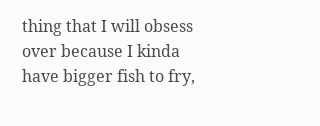thing that I will obsess over because I kinda have bigger fish to fry,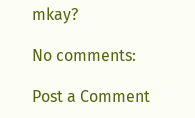mkay?

No comments:

Post a Comment